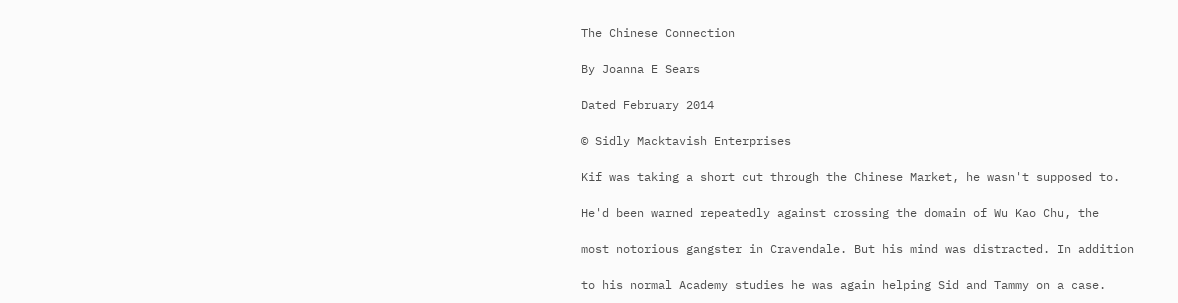The Chinese Connection

By Joanna E Sears

Dated February 2014

© Sidly Macktavish Enterprises

Kif was taking a short cut through the Chinese Market, he wasn't supposed to.

He'd been warned repeatedly against crossing the domain of Wu Kao Chu, the

most notorious gangster in Cravendale. But his mind was distracted. In addition

to his normal Academy studies he was again helping Sid and Tammy on a case.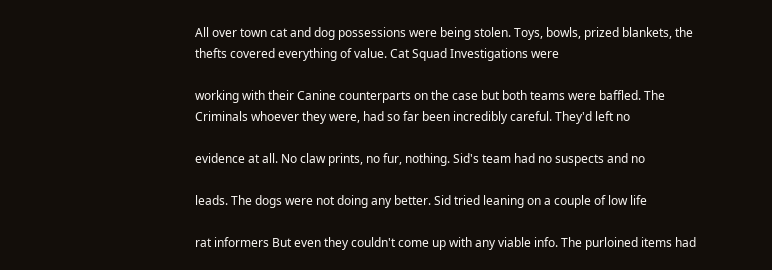All over town cat and dog possessions were being stolen. Toys, bowls, prized blankets, the thefts covered everything of value. Cat Squad Investigations were

working with their Canine counterparts on the case but both teams were baffled. The Criminals whoever they were, had so far been incredibly careful. They'd left no

evidence at all. No claw prints, no fur, nothing. Sid's team had no suspects and no

leads. The dogs were not doing any better. Sid tried leaning on a couple of low life

rat informers But even they couldn't come up with any viable info. The purloined items had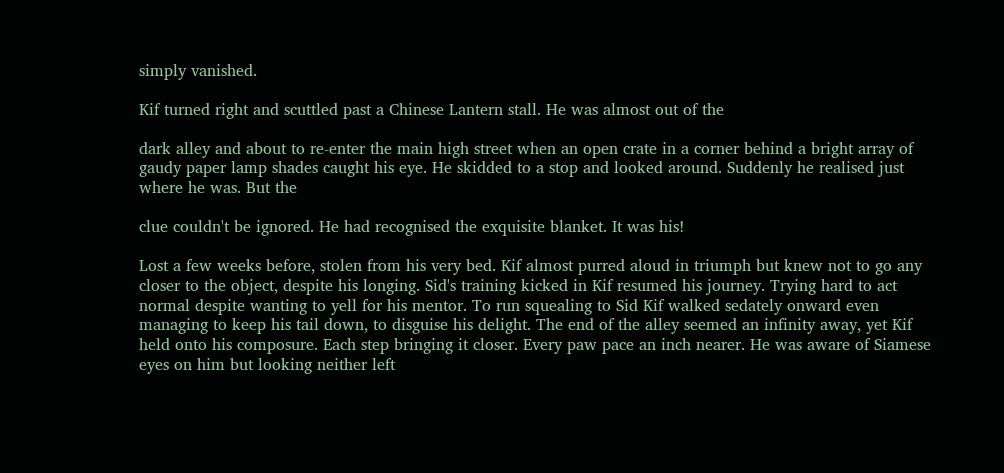simply vanished.

Kif turned right and scuttled past a Chinese Lantern stall. He was almost out of the

dark alley and about to re-enter the main high street when an open crate in a corner behind a bright array of gaudy paper lamp shades caught his eye. He skidded to a stop and looked around. Suddenly he realised just where he was. But the

clue couldn't be ignored. He had recognised the exquisite blanket. It was his!

Lost a few weeks before, stolen from his very bed. Kif almost purred aloud in triumph but knew not to go any closer to the object, despite his longing. Sid's training kicked in Kif resumed his journey. Trying hard to act normal despite wanting to yell for his mentor. To run squealing to Sid Kif walked sedately onward even managing to keep his tail down, to disguise his delight. The end of the alley seemed an infinity away, yet Kif held onto his composure. Each step bringing it closer. Every paw pace an inch nearer. He was aware of Siamese eyes on him but looking neither left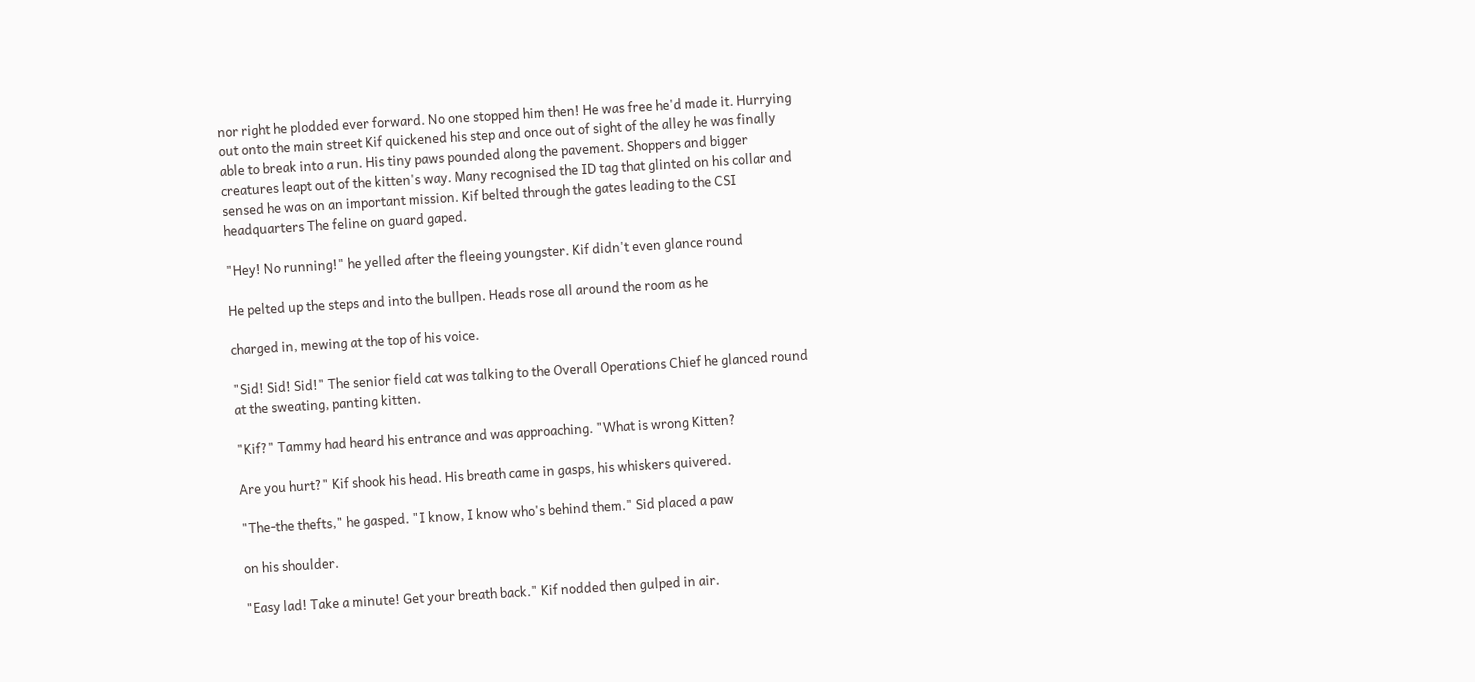nor right he plodded ever forward. No one stopped him then! He was free he'd made it. Hurrying out onto the main street Kif quickened his step and once out of sight of the alley he was finally able to break into a run. His tiny paws pounded along the pavement. Shoppers and bigger creatures leapt out of the kitten's way. Many recognised the ID tag that glinted on his collar and sensed he was on an important mission. Kif belted through the gates leading to the CSI headquarters The feline on guard gaped.

"Hey! No running!" he yelled after the fleeing youngster. Kif didn't even glance round

He pelted up the steps and into the bullpen. Heads rose all around the room as he

charged in, mewing at the top of his voice.

"Sid! Sid! Sid!" The senior field cat was talking to the Overall Operations Chief he glanced round at the sweating, panting kitten.

"Kif?" Tammy had heard his entrance and was approaching. "What is wrong Kitten?

Are you hurt?" Kif shook his head. His breath came in gasps, his whiskers quivered.

"The-the thefts," he gasped. "I know, I know who's behind them." Sid placed a paw

on his shoulder.

"Easy lad! Take a minute! Get your breath back." Kif nodded then gulped in air.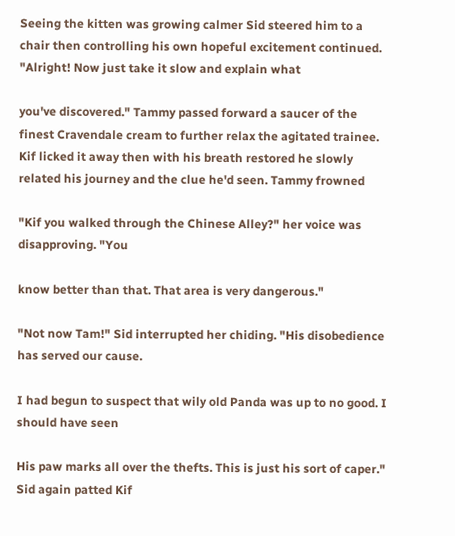Seeing the kitten was growing calmer Sid steered him to a chair then controlling his own hopeful excitement continued. "Alright! Now just take it slow and explain what

you've discovered." Tammy passed forward a saucer of the finest Cravendale cream to further relax the agitated trainee. Kif licked it away then with his breath restored he slowly related his journey and the clue he'd seen. Tammy frowned

"Kif you walked through the Chinese Alley?" her voice was disapproving. "You

know better than that. That area is very dangerous."

"Not now Tam!" Sid interrupted her chiding. "His disobedience has served our cause.

I had begun to suspect that wily old Panda was up to no good. I should have seen

His paw marks all over the thefts. This is just his sort of caper." Sid again patted Kif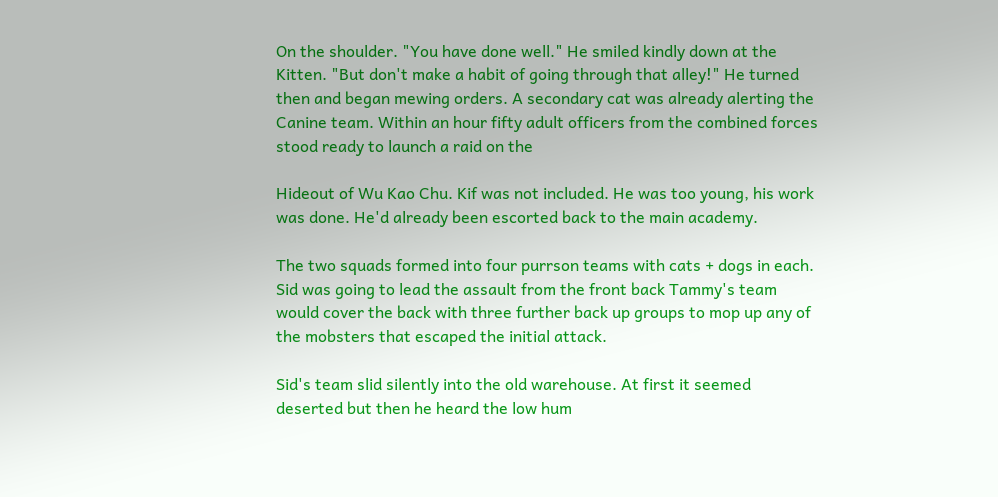On the shoulder. "You have done well." He smiled kindly down at the Kitten. "But don't make a habit of going through that alley!" He turned then and began mewing orders. A secondary cat was already alerting the Canine team. Within an hour fifty adult officers from the combined forces stood ready to launch a raid on the

Hideout of Wu Kao Chu. Kif was not included. He was too young, his work was done. He'd already been escorted back to the main academy.

The two squads formed into four purrson teams with cats + dogs in each. Sid was going to lead the assault from the front back Tammy's team would cover the back with three further back up groups to mop up any of the mobsters that escaped the initial attack.

Sid's team slid silently into the old warehouse. At first it seemed deserted but then he heard the low hum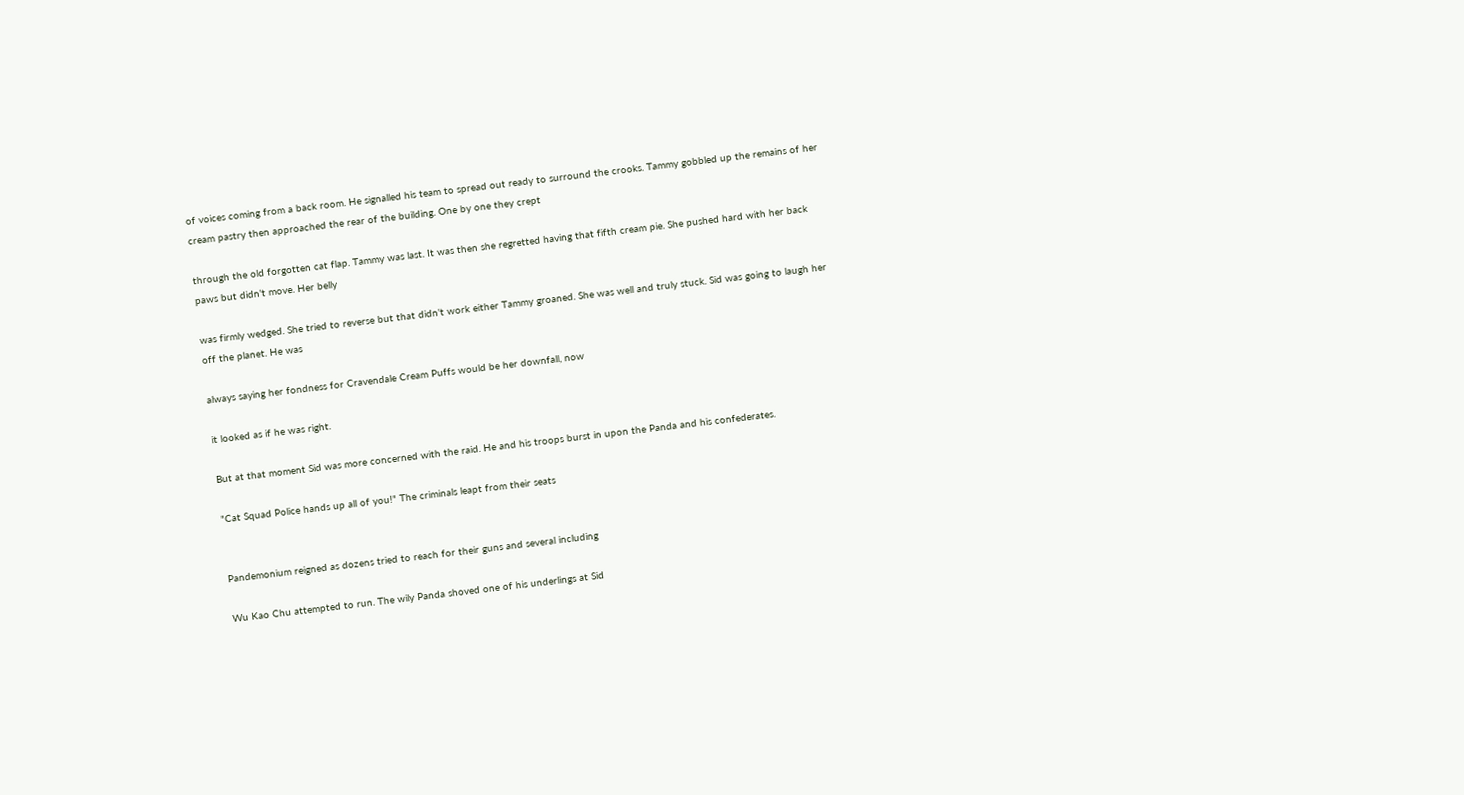of voices coming from a back room. He signalled his team to spread out ready to surround the crooks. Tammy gobbled up the remains of her cream pastry then approached the rear of the building. One by one they crept

through the old forgotten cat flap. Tammy was last. It was then she regretted having that fifth cream pie. She pushed hard with her back paws but didn't move. Her belly

was firmly wedged. She tried to reverse but that didn't work either Tammy groaned. She was well and truly stuck. Sid was going to laugh her off the planet. He was

always saying her fondness for Cravendale Cream Puffs would be her downfall, now

it looked as if he was right.

But at that moment Sid was more concerned with the raid. He and his troops burst in upon the Panda and his confederates.

"Cat Squad Police hands up all of you!" The criminals leapt from their seats


Pandemonium reigned as dozens tried to reach for their guns and several including

Wu Kao Chu attempted to run. The wily Panda shoved one of his underlings at Sid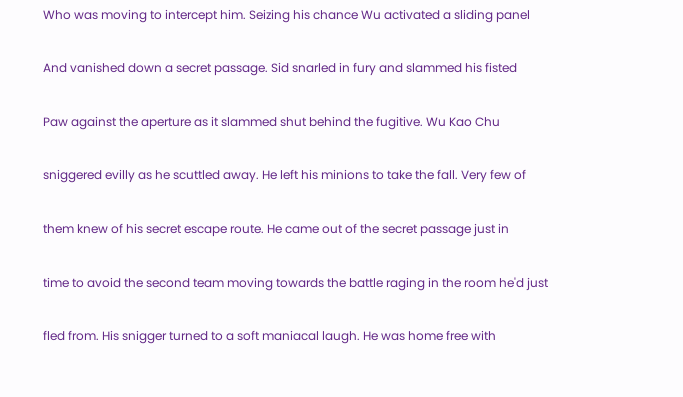Who was moving to intercept him. Seizing his chance Wu activated a sliding panel

And vanished down a secret passage. Sid snarled in fury and slammed his fisted

Paw against the aperture as it slammed shut behind the fugitive. Wu Kao Chu

sniggered evilly as he scuttled away. He left his minions to take the fall. Very few of

them knew of his secret escape route. He came out of the secret passage just in

time to avoid the second team moving towards the battle raging in the room he'd just

fled from. His snigger turned to a soft maniacal laugh. He was home free with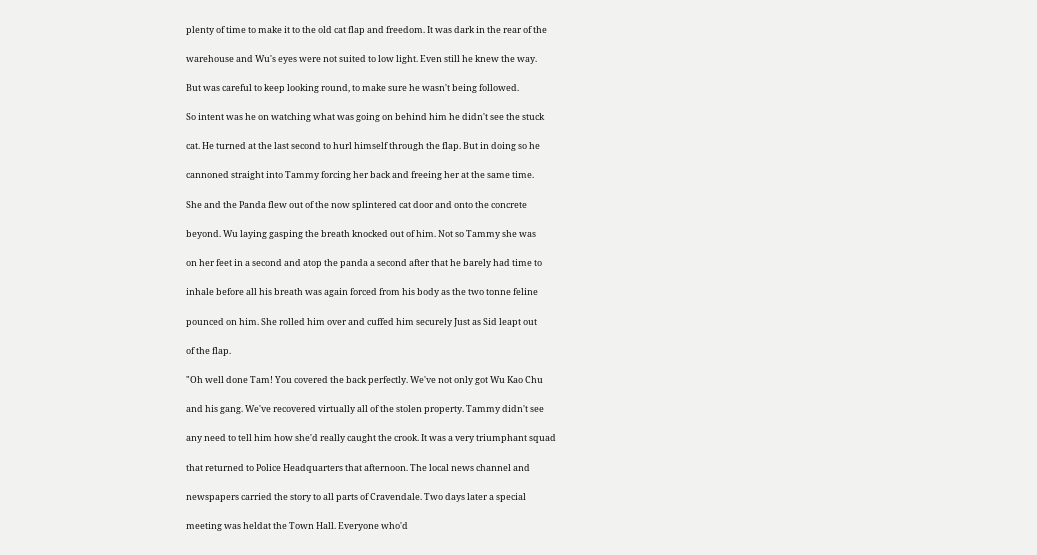plenty of time to make it to the old cat flap and freedom. It was dark in the rear of the

warehouse and Wu's eyes were not suited to low light. Even still he knew the way.

But was careful to keep looking round, to make sure he wasn't being followed.

So intent was he on watching what was going on behind him he didn't see the stuck

cat. He turned at the last second to hurl himself through the flap. But in doing so he

cannoned straight into Tammy forcing her back and freeing her at the same time.

She and the Panda flew out of the now splintered cat door and onto the concrete

beyond. Wu laying gasping the breath knocked out of him. Not so Tammy she was

on her feet in a second and atop the panda a second after that he barely had time to

inhale before all his breath was again forced from his body as the two tonne feline

pounced on him. She rolled him over and cuffed him securely Just as Sid leapt out

of the flap.

"Oh well done Tam! You covered the back perfectly. We've not only got Wu Kao Chu

and his gang. We've recovered virtually all of the stolen property. Tammy didn't see

any need to tell him how she'd really caught the crook. It was a very triumphant squad

that returned to Police Headquarters that afternoon. The local news channel and

newspapers carried the story to all parts of Cravendale. Two days later a special

meeting was heldat the Town Hall. Everyone who'd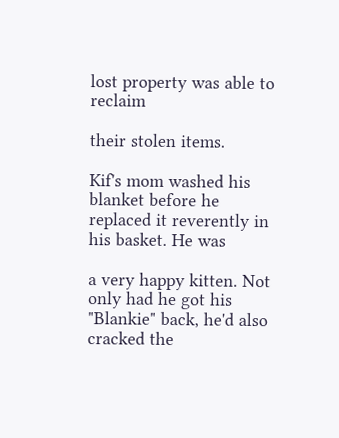lost property was able to reclaim

their stolen items.

Kif's mom washed his blanket before he replaced it reverently in his basket. He was

a very happy kitten. Not only had he got his "Blankie" back, he'd also cracked the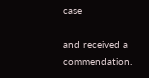case

and received a commendation.